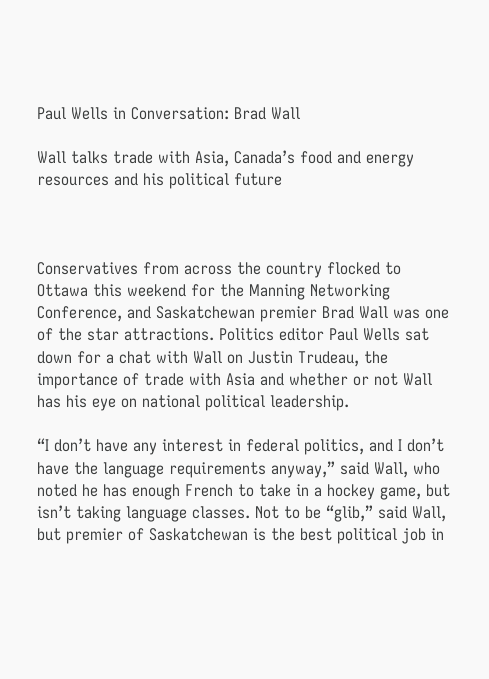Paul Wells in Conversation: Brad Wall

Wall talks trade with Asia, Canada’s food and energy resources and his political future



Conservatives from across the country flocked to Ottawa this weekend for the Manning Networking Conference, and Saskatchewan premier Brad Wall was one of the star attractions. Politics editor Paul Wells sat down for a chat with Wall on Justin Trudeau, the importance of trade with Asia and whether or not Wall has his eye on national political leadership.

“I don’t have any interest in federal politics, and I don’t have the language requirements anyway,” said Wall, who noted he has enough French to take in a hockey game, but isn’t taking language classes. Not to be “glib,” said Wall, but premier of Saskatchewan is the best political job in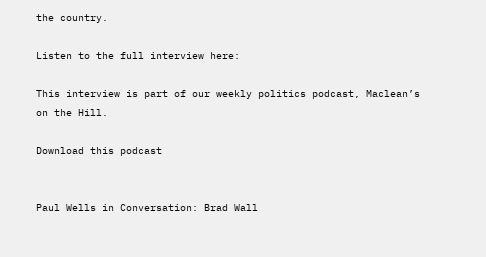the country.

Listen to the full interview here:

This interview is part of our weekly politics podcast, Maclean’s on the Hill.

Download this podcast


Paul Wells in Conversation: Brad Wall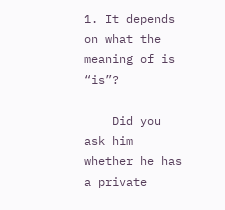1. It depends on what the meaning of is “is”?

    Did you ask him whether he has a private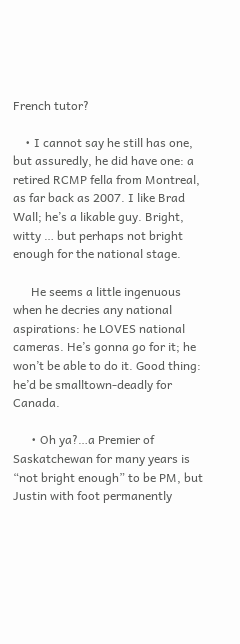French tutor?

    • I cannot say he still has one, but assuredly, he did have one: a retired RCMP fella from Montreal, as far back as 2007. I like Brad Wall; he’s a likable guy. Bright, witty … but perhaps not bright enough for the national stage.

      He seems a little ingenuous when he decries any national aspirations: he LOVES national cameras. He’s gonna go for it; he won’t be able to do it. Good thing: he’d be smalltown-deadly for Canada.

      • Oh ya?…a Premier of Saskatchewan for many years is “not bright enough” to be PM, but Justin with foot permanently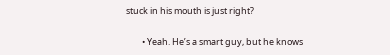stuck in his mouth is just right?

        • Yeah. He’s a smart guy, but he knows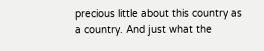precious little about this country as a country. And just what the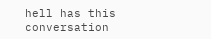hell has this conversation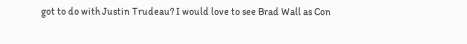got to do with Justin Trudeau? I would love to see Brad Wall as Con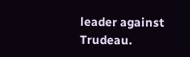leader against Trudeau.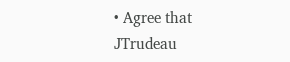• Agree that JTrudeau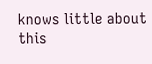knows little about this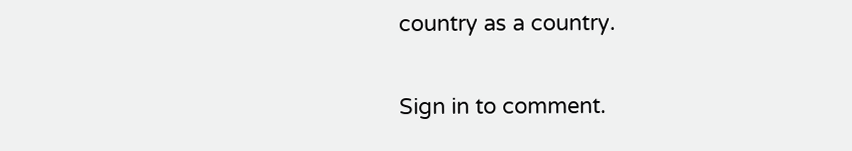country as a country.

Sign in to comment.